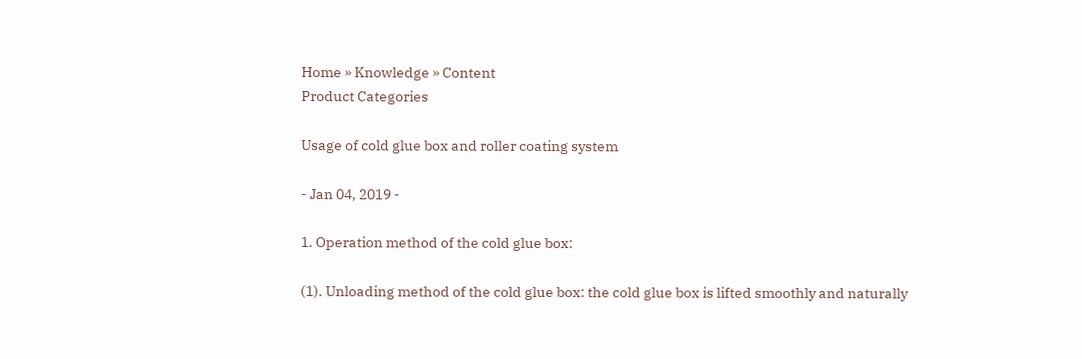Home » Knowledge » Content
Product Categories

Usage of cold glue box and roller coating system

- Jan 04, 2019 -

1. Operation method of the cold glue box:

(1). Unloading method of the cold glue box: the cold glue box is lifted smoothly and naturally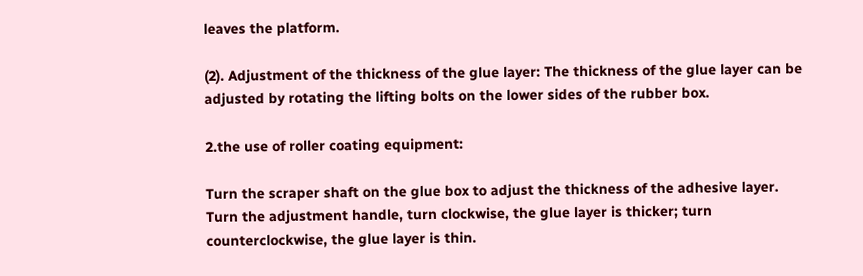leaves the platform.

(2). Adjustment of the thickness of the glue layer: The thickness of the glue layer can be adjusted by rotating the lifting bolts on the lower sides of the rubber box.

2.the use of roller coating equipment:

Turn the scraper shaft on the glue box to adjust the thickness of the adhesive layer. Turn the adjustment handle, turn clockwise, the glue layer is thicker; turn counterclockwise, the glue layer is thin.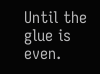Until the glue is even.